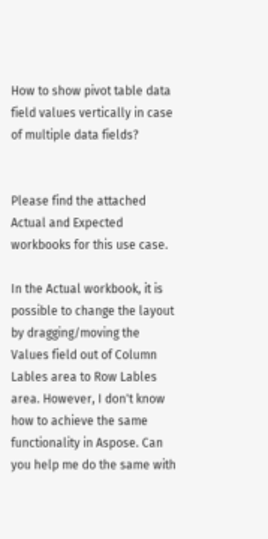How to show pivot table data field values vertically in case of multiple data fields?


Please find the attached Actual and Expected workbooks for this use case.

In the Actual workbook, it is possible to change the layout by dragging/moving the Values field out of Column Lables area to Row Lables area. However, I don't know how to achieve the same functionality in Aspose. Can you help me do the same with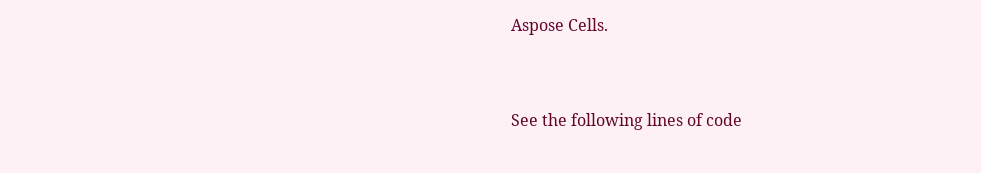Aspose Cells.


See the following lines of code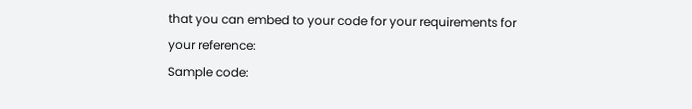that you can embed to your code for your requirements for your reference:
Sample code: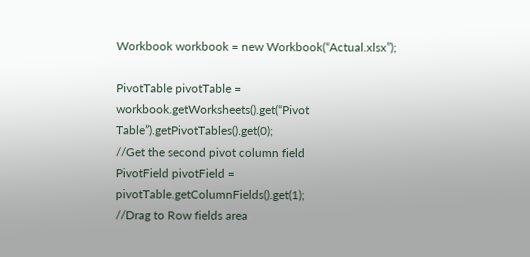Workbook workbook = new Workbook(“Actual.xlsx”);

PivotTable pivotTable = workbook.getWorksheets().get(“Pivot Table”).getPivotTables().get(0);
//Get the second pivot column field
PivotField pivotField = pivotTable.getColumnFields().get(1);
//Drag to Row fields area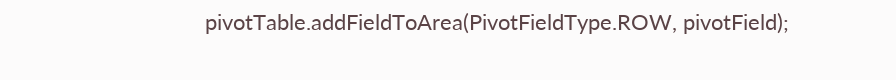pivotTable.addFieldToArea(PivotFieldType.ROW, pivotField);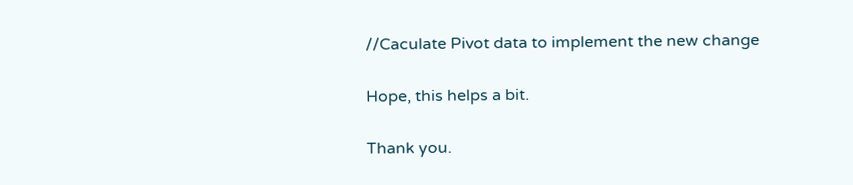//Caculate Pivot data to implement the new change

Hope, this helps a bit.

Thank you.